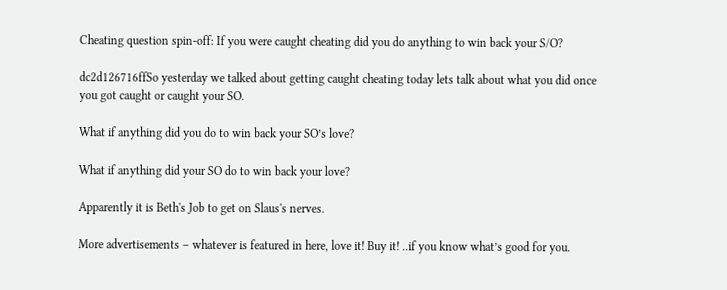Cheating question spin-off: If you were caught cheating did you do anything to win back your S/O?

dc2d126716ffSo yesterday we talked about getting caught cheating today lets talk about what you did once you got caught or caught your SO.

What if anything did you do to win back your SO’s love?

What if anything did your SO do to win back your love?

Apparently it is Beth's Job to get on Slaus's nerves.

More advertisements – whatever is featured in here, love it! Buy it! ..if you know what’s good for you.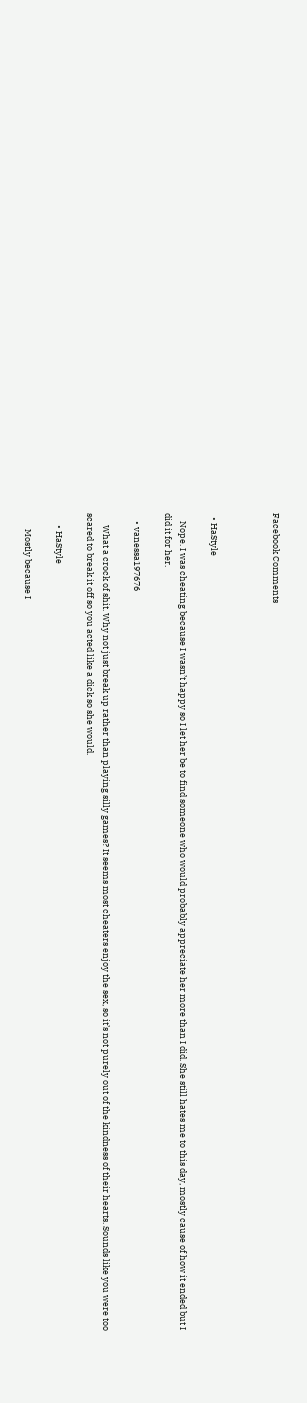Facebook Comments



  • HaStyle

    Nope. I was cheating because I wasn’t happy so I let her be to find someone who would probably appreciate her more than I did. She still hates me to this day, mostly cause of how it ended but I did it for her.

    • vanessa197676

      What a crock of shit. Why not just break up rather than playing silly games? It seems most cheaters enjoy the sex, so it’s not purely out of the kindness of their hearts. Sounds like you were too scared to break it off so you acted like a dick so she would.

      • HaStyle

        Mostly because I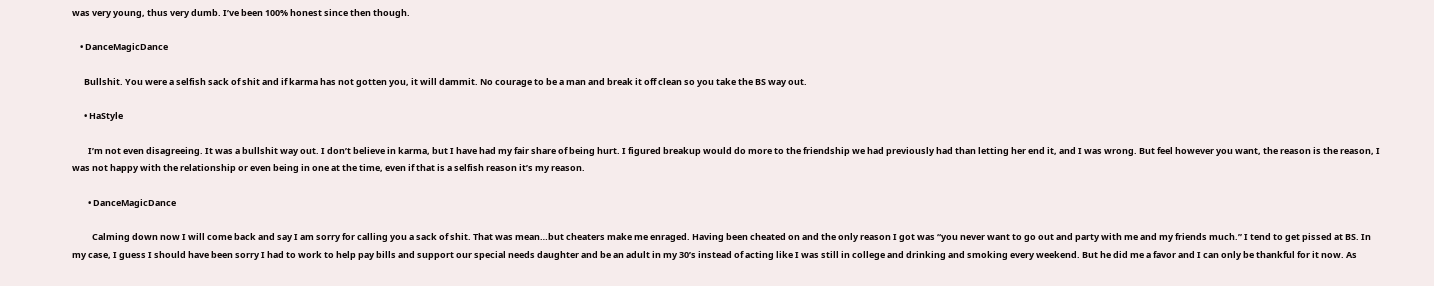was very young, thus very dumb. I’ve been 100% honest since then though.

    • DanceMagicDance

      Bullshit. You were a selfish sack of shit and if karma has not gotten you, it will dammit. No courage to be a man and break it off clean so you take the BS way out.

      • HaStyle

        I’m not even disagreeing. It was a bullshit way out. I don’t believe in karma, but I have had my fair share of being hurt. I figured breakup would do more to the friendship we had previously had than letting her end it, and I was wrong. But feel however you want, the reason is the reason, I was not happy with the relationship or even being in one at the time, even if that is a selfish reason it’s my reason.

        • DanceMagicDance

          Calming down now I will come back and say I am sorry for calling you a sack of shit. That was mean…but cheaters make me enraged. Having been cheated on and the only reason I got was “you never want to go out and party with me and my friends much.” I tend to get pissed at BS. In my case, I guess I should have been sorry I had to work to help pay bills and support our special needs daughter and be an adult in my 30’s instead of acting like I was still in college and drinking and smoking every weekend. But he did me a favor and I can only be thankful for it now. As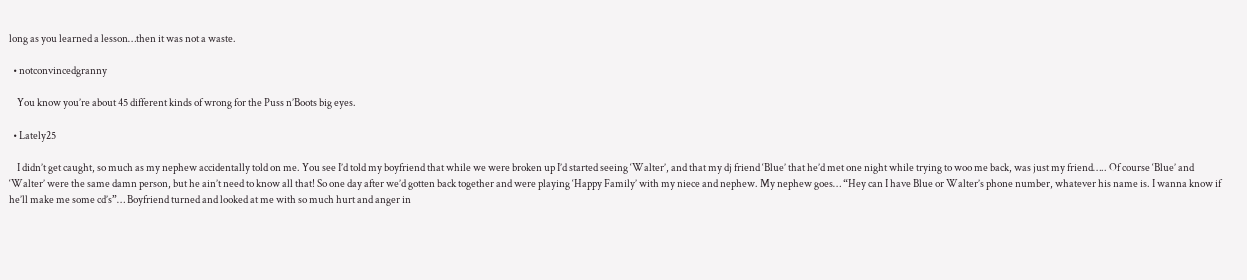long as you learned a lesson…then it was not a waste.

  • notconvincedgranny

    You know you’re about 45 different kinds of wrong for the Puss n’Boots big eyes.

  • Lately25

    I didn’t get caught, so much as my nephew accidentally told on me. You see I’d told my boyfriend that while we were broken up I’d started seeing ‘Walter’, and that my dj friend ‘Blue’ that he’d met one night while trying to woo me back, was just my friend….. Of course ‘Blue’ and ‘Walter’ were the same damn person, but he ain’t need to know all that! So one day after we’d gotten back together and were playing ‘Happy Family’ with my niece and nephew. My nephew goes… “Hey can I have Blue or Walter’s phone number, whatever his name is. I wanna know if he’ll make me some cd’s”… Boyfriend turned and looked at me with so much hurt and anger in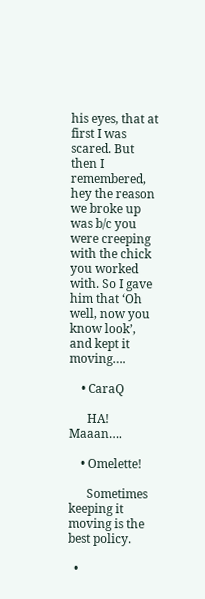his eyes, that at first I was scared. But then I remembered, hey the reason we broke up was b/c you were creeping with the chick you worked with. So I gave him that ‘Oh well, now you know look’, and kept it moving….

    • CaraQ

      HA! Maaan….

    • Omelette!

      Sometimes keeping it moving is the best policy.

  •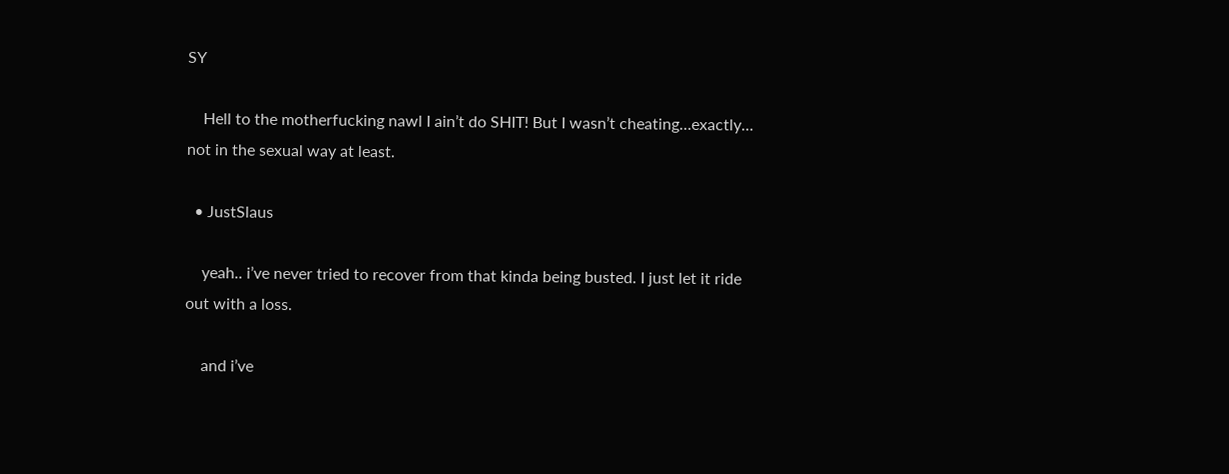SY

    Hell to the motherfucking nawl I ain’t do SHIT! But I wasn’t cheating…exactly… not in the sexual way at least.

  • JustSlaus

    yeah.. i’ve never tried to recover from that kinda being busted. I just let it ride out with a loss.

    and i’ve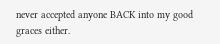never accepted anyone BACK into my good graces either.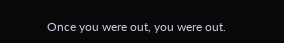Once you were out, you were out.